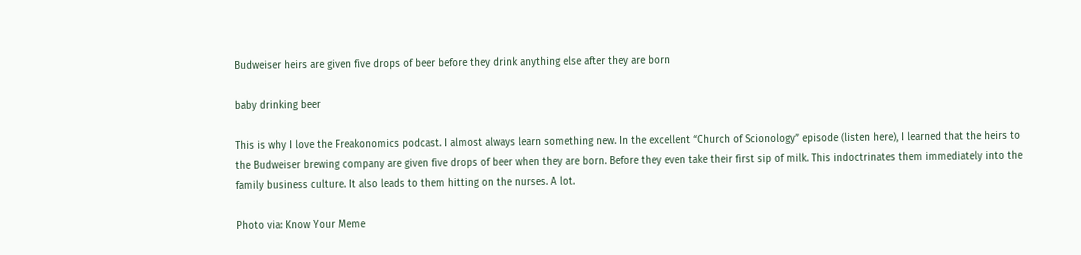Budweiser heirs are given five drops of beer before they drink anything else after they are born

baby drinking beer

This is why I love the Freakonomics podcast. I almost always learn something new. In the excellent “Church of Scionology” episode (listen here), I learned that the heirs to the Budweiser brewing company are given five drops of beer when they are born. Before they even take their first sip of milk. This indoctrinates them immediately into the family business culture. It also leads to them hitting on the nurses. A lot.

Photo via: Know Your Meme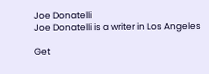Joe Donatelli
Joe Donatelli is a writer in Los Angeles

Get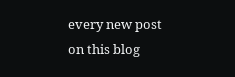every new post on this blog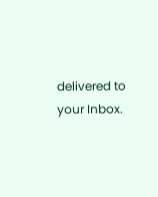delivered to your Inbox.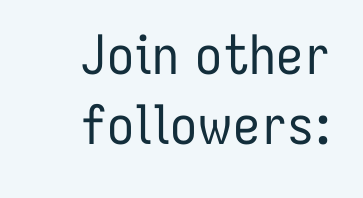Join other followers: